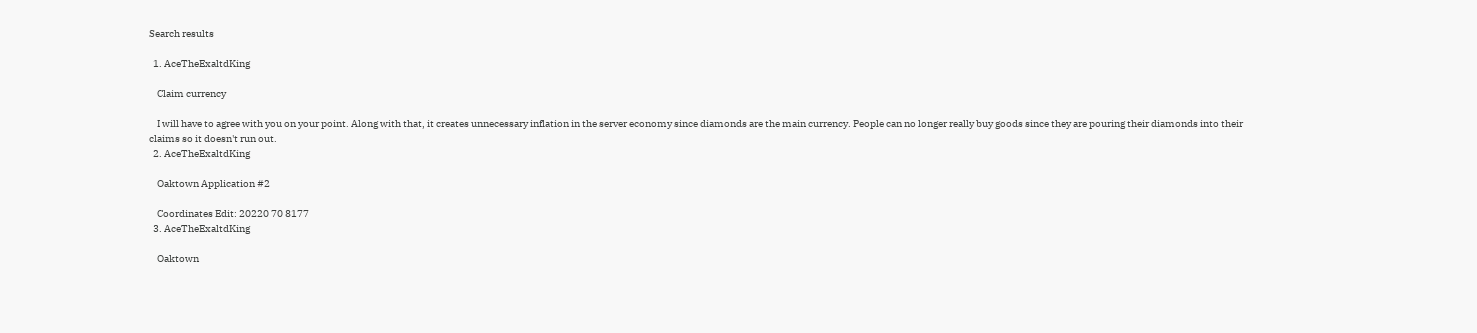Search results

  1. AceTheExaltdKing

    Claim currency

    I will have to agree with you on your point. Along with that, it creates unnecessary inflation in the server economy since diamonds are the main currency. People can no longer really buy goods since they are pouring their diamonds into their claims so it doesn't run out.
  2. AceTheExaltdKing

    Oaktown Application #2

    Coordinates Edit: 20220 70 8177
  3. AceTheExaltdKing

    Oaktown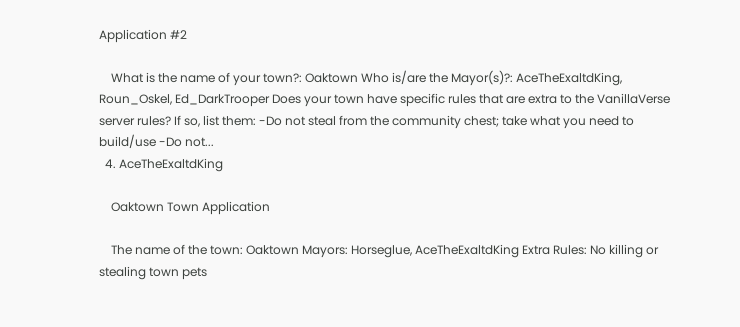Application #2

    What is the name of your town?: Oaktown Who is/are the Mayor(s)?: AceTheExaltdKing, Roun_Oskel, Ed_DarkTrooper Does your town have specific rules that are extra to the VanillaVerse server rules? If so, list them: -Do not steal from the community chest; take what you need to build/use -Do not...
  4. AceTheExaltdKing

    Oaktown Town Application

    The name of the town: Oaktown Mayors: Horseglue, AceTheExaltdKing Extra Rules: No killing or stealing town pets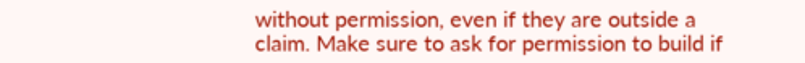without permission, even if they are outside a claim. Make sure to ask for permission to build if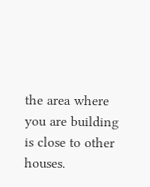the area where you are building is close to other houses.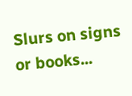Slurs on signs or books...